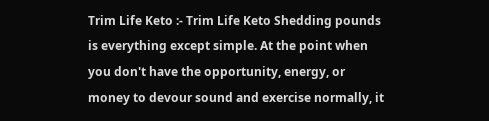Trim Life Keto :- Trim Life Keto Shedding pounds is everything except simple. At the point when you don't have the opportunity, energy, or money to devour sound and exercise normally, it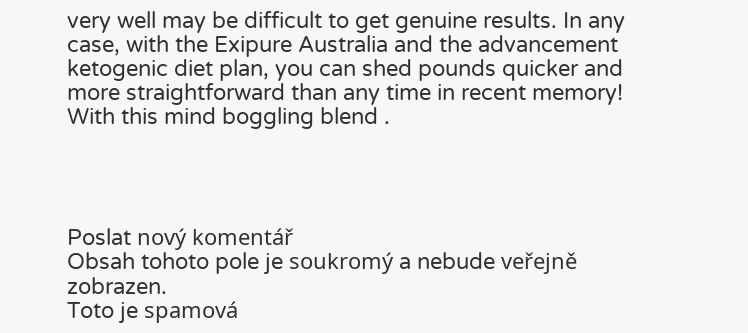very well may be difficult to get genuine results. In any case, with the Exipure Australia and the advancement ketogenic diet plan, you can shed pounds quicker and more straightforward than any time in recent memory! With this mind boggling blend .




Poslat nový komentář
Obsah tohoto pole je soukromý a nebude veřejně zobrazen.
Toto je spamová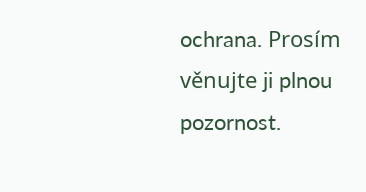ochrana. Prosím věnujte ji plnou pozornost.